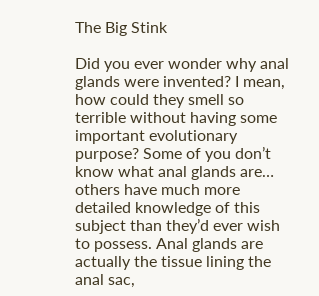The Big Stink

Did you ever wonder why anal glands were invented? I mean, how could they smell so terrible without having some important evolutionary purpose? Some of you don’t know what anal glands are… others have much more detailed knowledge of this subject than they’d ever wish to possess. Anal glands are actually the tissue lining the anal sac,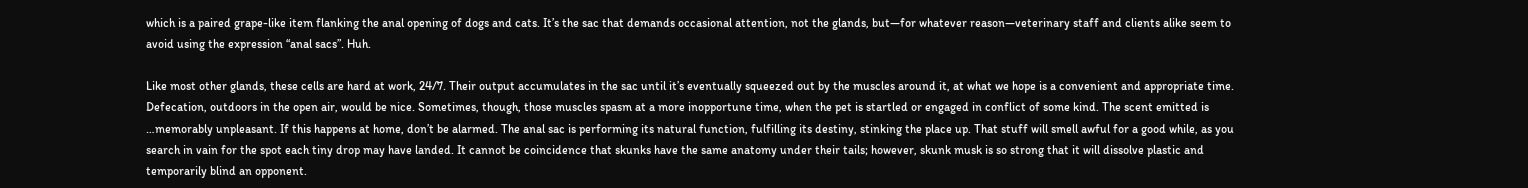which is a paired grape-like item flanking the anal opening of dogs and cats. It’s the sac that demands occasional attention, not the glands, but—for whatever reason—veterinary staff and clients alike seem to avoid using the expression “anal sacs”. Huh.

Like most other glands, these cells are hard at work, 24/7. Their output accumulates in the sac until it’s eventually squeezed out by the muscles around it, at what we hope is a convenient and appropriate time. Defecation, outdoors in the open air, would be nice. Sometimes, though, those muscles spasm at a more inopportune time, when the pet is startled or engaged in conflict of some kind. The scent emitted is …memorably unpleasant. If this happens at home, don’t be alarmed. The anal sac is performing its natural function, fulfilling its destiny, stinking the place up. That stuff will smell awful for a good while, as you search in vain for the spot each tiny drop may have landed. It cannot be coincidence that skunks have the same anatomy under their tails; however, skunk musk is so strong that it will dissolve plastic and temporarily blind an opponent.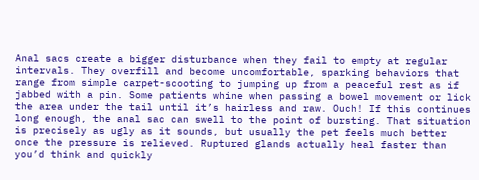Anal sacs create a bigger disturbance when they fail to empty at regular intervals. They overfill and become uncomfortable, sparking behaviors that range from simple carpet-scooting to jumping up from a peaceful rest as if jabbed with a pin. Some patients whine when passing a bowel movement or lick the area under the tail until it’s hairless and raw. Ouch! If this continues long enough, the anal sac can swell to the point of bursting. That situation is precisely as ugly as it sounds, but usually the pet feels much better once the pressure is relieved. Ruptured glands actually heal faster than you’d think and quickly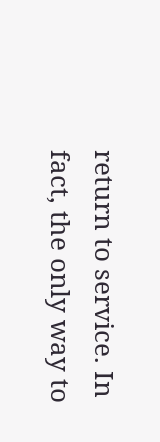return to service. In fact, the only way to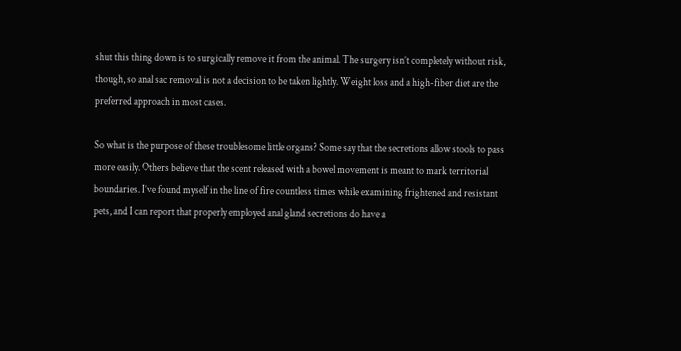shut this thing down is to surgically remove it from the animal. The surgery isn’t completely without risk, though, so anal sac removal is not a decision to be taken lightly. Weight loss and a high-fiber diet are the preferred approach in most cases.

So what is the purpose of these troublesome little organs? Some say that the secretions allow stools to pass more easily. Others believe that the scent released with a bowel movement is meant to mark territorial boundaries. I’ve found myself in the line of fire countless times while examining frightened and resistant pets, and I can report that properly employed anal gland secretions do have a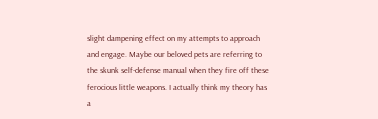slight dampening effect on my attempts to approach and engage. Maybe our beloved pets are referring to the skunk self-defense manual when they fire off these ferocious little weapons. I actually think my theory has a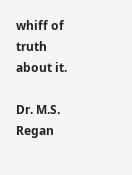whiff of truth about it.

Dr. M.S. Regan